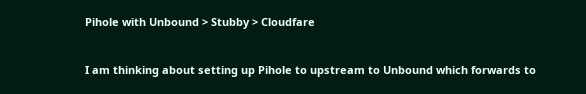Pihole with Unbound > Stubby > Cloudfare


I am thinking about setting up Pihole to upstream to Unbound which forwards to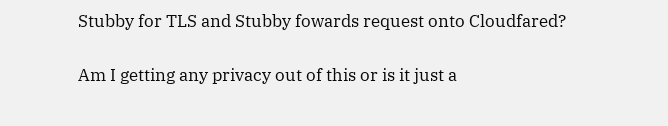Stubby for TLS and Stubby fowards request onto Cloudfared?

Am I getting any privacy out of this or is it just a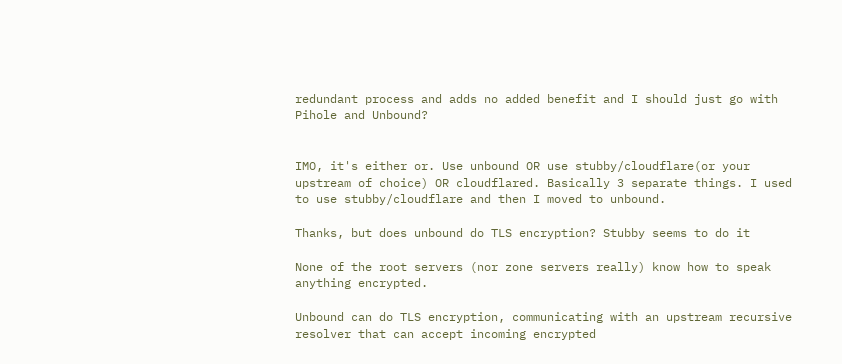redundant process and adds no added benefit and I should just go with Pihole and Unbound?


IMO, it's either or. Use unbound OR use stubby/cloudflare(or your upstream of choice) OR cloudflared. Basically 3 separate things. I used to use stubby/cloudflare and then I moved to unbound.

Thanks, but does unbound do TLS encryption? Stubby seems to do it

None of the root servers (nor zone servers really) know how to speak anything encrypted.

Unbound can do TLS encryption, communicating with an upstream recursive resolver that can accept incoming encrypted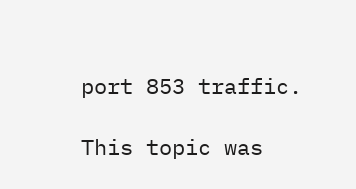port 853 traffic.

This topic was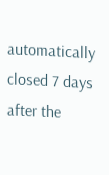automatically closed 7 days after the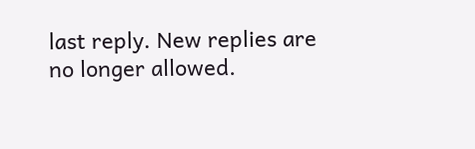last reply. New replies are no longer allowed.